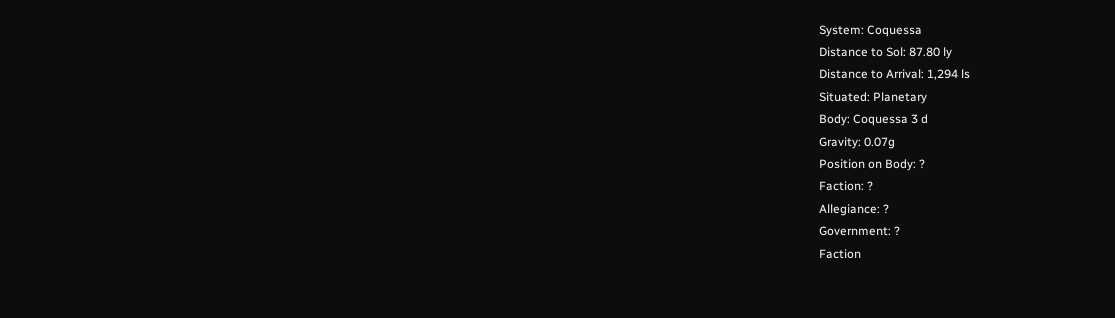System: Coquessa
Distance to Sol: 87.80 ly
Distance to Arrival: 1,294 ls
Situated: Planetary
Body: Coquessa 3 d
Gravity: 0.07g
Position on Body: ?
Faction: ?
Allegiance: ?
Government: ?
Faction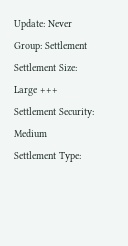Update: Never
Group: Settlement
Settlement Size: Large +++
Settlement Security: Medium
Settlement Type: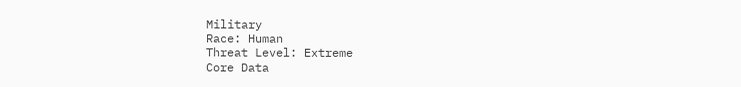Military
Race: Human
Threat Level: Extreme
Core Data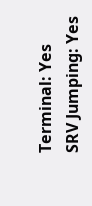Terminal: Yes
SRV Jumping: Yes